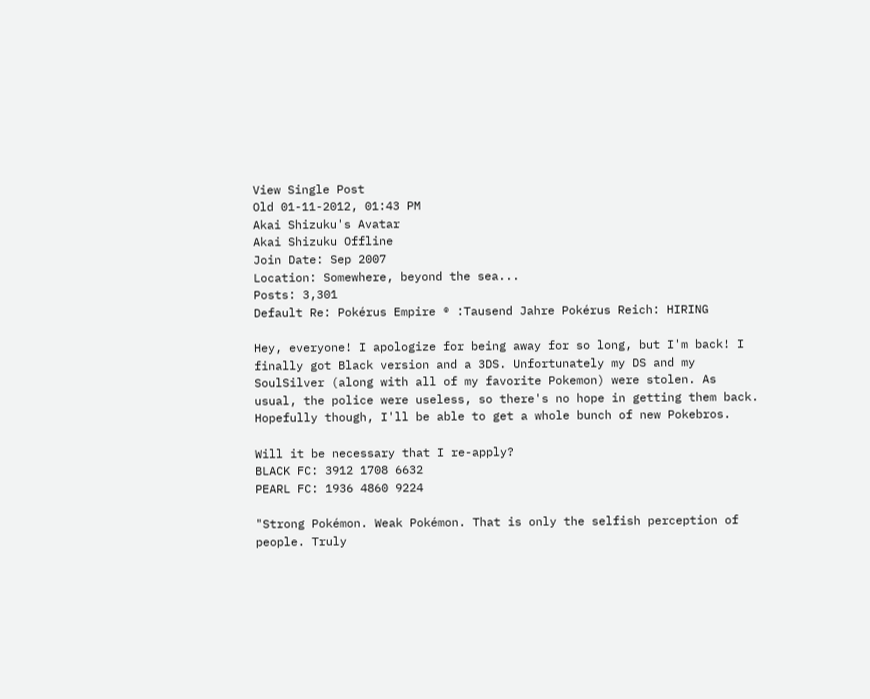View Single Post
Old 01-11-2012, 01:43 PM
Akai Shizuku's Avatar
Akai Shizuku Offline
Join Date: Sep 2007
Location: Somewhere, beyond the sea...
Posts: 3,301
Default Re: Pokérus Empire ® :Tausend Jahre Pokérus Reich: HIRING

Hey, everyone! I apologize for being away for so long, but I'm back! I finally got Black version and a 3DS. Unfortunately my DS and my SoulSilver (along with all of my favorite Pokemon) were stolen. As usual, the police were useless, so there's no hope in getting them back. Hopefully though, I'll be able to get a whole bunch of new Pokebros.

Will it be necessary that I re-apply?
BLACK FC: 3912 1708 6632
PEARL FC: 1936 4860 9224

"Strong Pokémon. Weak Pokémon. That is only the selfish perception of people. Truly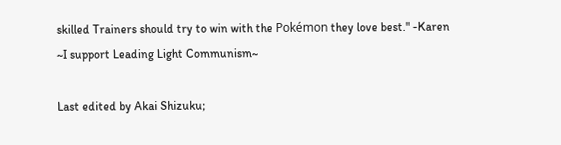skilled Trainers should try to win with the Pokémon they love best." -Karen
~I support Leading Light Communism~

Last edited by Akai Shizuku;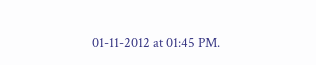01-11-2012 at 01:45 PM.